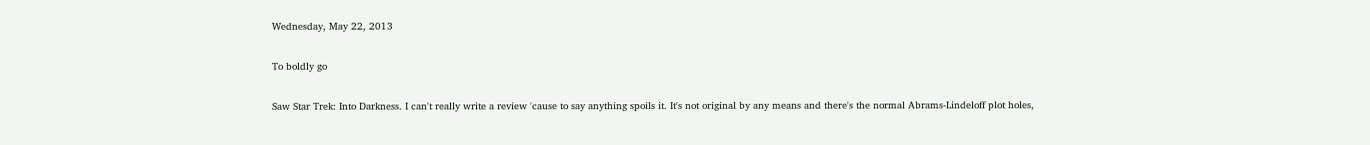Wednesday, May 22, 2013

To boldly go

Saw Star Trek: Into Darkness. I can't really write a review 'cause to say anything spoils it. It's not original by any means and there's the normal Abrams-Lindeloff plot holes,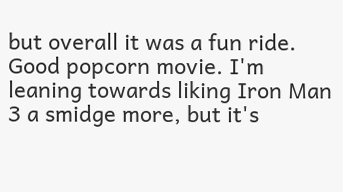but overall it was a fun ride. Good popcorn movie. I'm leaning towards liking Iron Man 3 a smidge more, but it's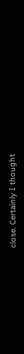close. Certainly I thought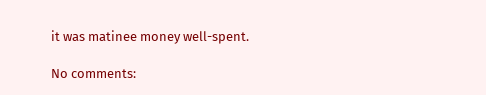it was matinee money well-spent.

No comments: